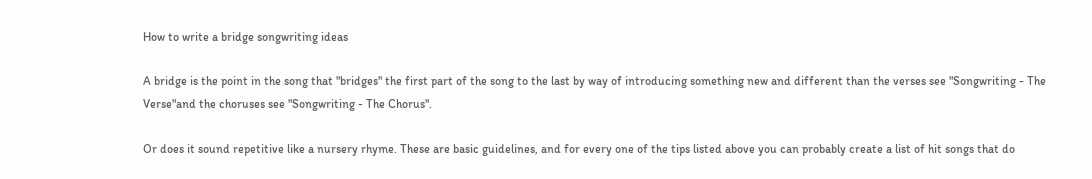How to write a bridge songwriting ideas

A bridge is the point in the song that "bridges" the first part of the song to the last by way of introducing something new and different than the verses see "Songwriting - The Verse"and the choruses see "Songwriting - The Chorus".

Or does it sound repetitive like a nursery rhyme. These are basic guidelines, and for every one of the tips listed above you can probably create a list of hit songs that do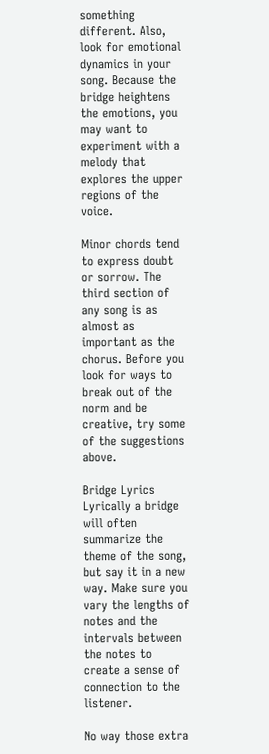something different. Also, look for emotional dynamics in your song. Because the bridge heightens the emotions, you may want to experiment with a melody that explores the upper regions of the voice.

Minor chords tend to express doubt or sorrow. The third section of any song is as almost as important as the chorus. Before you look for ways to break out of the norm and be creative, try some of the suggestions above.

Bridge Lyrics Lyrically a bridge will often summarize the theme of the song, but say it in a new way. Make sure you vary the lengths of notes and the intervals between the notes to create a sense of connection to the listener.

No way those extra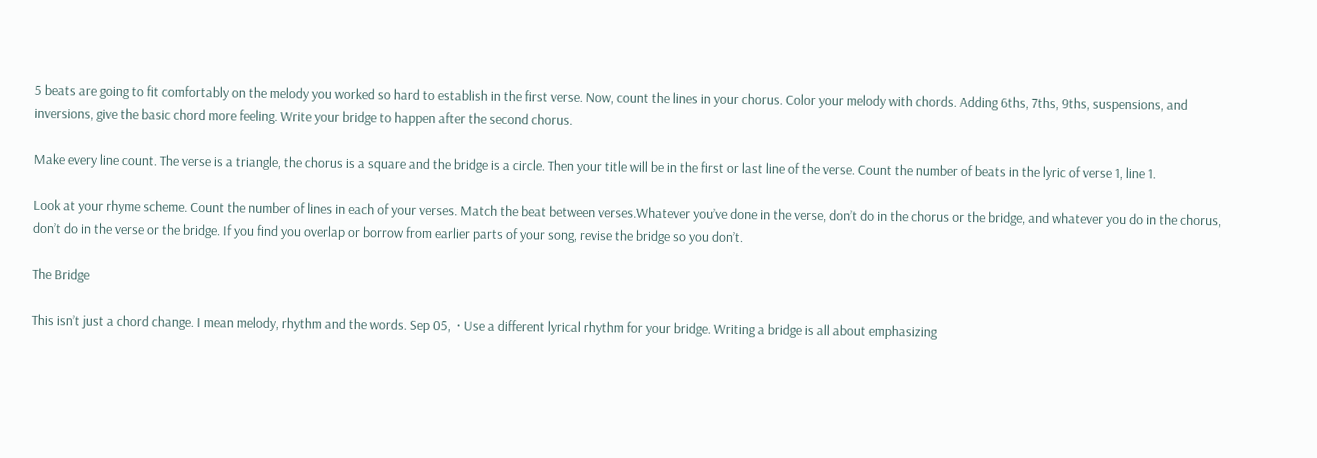5 beats are going to fit comfortably on the melody you worked so hard to establish in the first verse. Now, count the lines in your chorus. Color your melody with chords. Adding 6ths, 7ths, 9ths, suspensions, and inversions, give the basic chord more feeling. Write your bridge to happen after the second chorus.

Make every line count. The verse is a triangle, the chorus is a square and the bridge is a circle. Then your title will be in the first or last line of the verse. Count the number of beats in the lyric of verse 1, line 1.

Look at your rhyme scheme. Count the number of lines in each of your verses. Match the beat between verses.Whatever you’ve done in the verse, don’t do in the chorus or the bridge, and whatever you do in the chorus, don’t do in the verse or the bridge. If you find you overlap or borrow from earlier parts of your song, revise the bridge so you don’t.

The Bridge

This isn’t just a chord change. I mean melody, rhythm and the words. Sep 05,  · Use a different lyrical rhythm for your bridge. Writing a bridge is all about emphasizing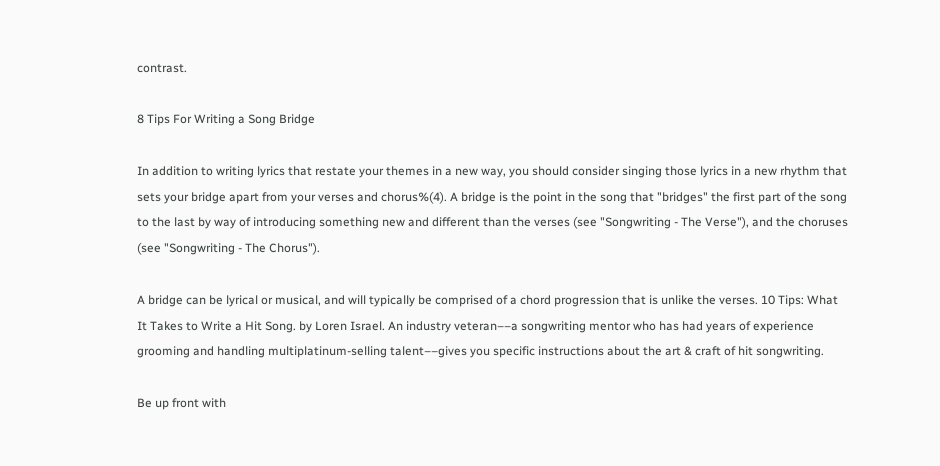contrast.

8 Tips For Writing a Song Bridge

In addition to writing lyrics that restate your themes in a new way, you should consider singing those lyrics in a new rhythm that sets your bridge apart from your verses and chorus%(4). A bridge is the point in the song that "bridges" the first part of the song to the last by way of introducing something new and different than the verses (see "Songwriting - The Verse"), and the choruses (see "Songwriting - The Chorus").

A bridge can be lyrical or musical, and will typically be comprised of a chord progression that is unlike the verses. 10 Tips: What It Takes to Write a Hit Song. by Loren Israel. An industry veteran––a songwriting mentor who has had years of experience grooming and handling multiplatinum-selling talent––gives you specific instructions about the art & craft of hit songwriting.

Be up front with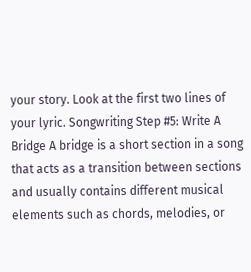your story. Look at the first two lines of your lyric. Songwriting Step #5: Write A Bridge A bridge is a short section in a song that acts as a transition between sections and usually contains different musical elements such as chords, melodies, or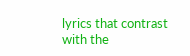lyrics that contrast with the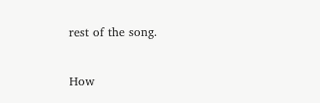rest of the song.

How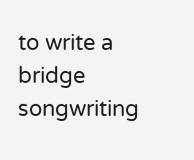to write a bridge songwriting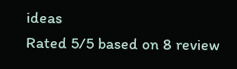ideas
Rated 5/5 based on 8 review